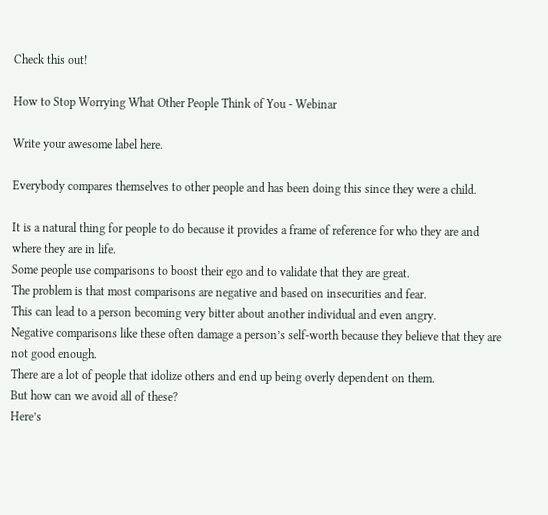Check this out!

How to Stop Worrying What Other People Think of You - Webinar

Write your awesome label here.

Everybody compares themselves to other people and has been doing this since they were a child.

It is a natural thing for people to do because it provides a frame of reference for who they are and where they are in life.
Some people use comparisons to boost their ego and to validate that they are great.
The problem is that most comparisons are negative and based on insecurities and fear.
This can lead to a person becoming very bitter about another individual and even angry.
Negative comparisons like these often damage a person’s self-worth because they believe that they are not good enough.
There are a lot of people that idolize others and end up being overly dependent on them.
But how can we avoid all of these?
Here’s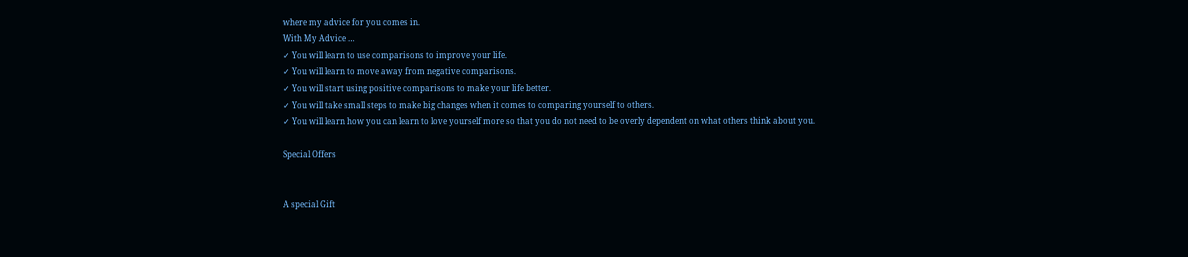where my advice for you comes in.
With My Advice …
✓ You will learn to use comparisons to improve your life.
✓ You will learn to move away from negative comparisons.
✓ You will start using positive comparisons to make your life better.
✓ You will take small steps to make big changes when it comes to comparing yourself to others.
✓ You will learn how you can learn to love yourself more so that you do not need to be overly dependent on what others think about you.

Special Offers


A special Gift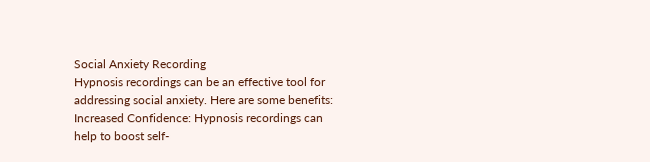Social Anxiety Recording
Hypnosis recordings can be an effective tool for addressing social anxiety. Here are some benefits:
Increased Confidence: Hypnosis recordings can help to boost self-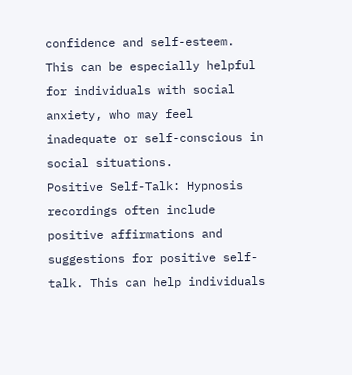confidence and self-esteem. This can be especially helpful for individuals with social anxiety, who may feel inadequate or self-conscious in social situations.
Positive Self-Talk: Hypnosis recordings often include positive affirmations and suggestions for positive self-talk. This can help individuals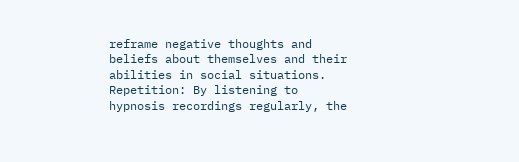reframe negative thoughts and beliefs about themselves and their abilities in social situations.
Repetition: By listening to hypnosis recordings regularly, the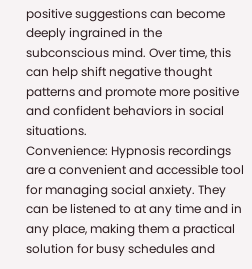positive suggestions can become deeply ingrained in the subconscious mind. Over time, this can help shift negative thought patterns and promote more positive and confident behaviors in social situations.
Convenience: Hypnosis recordings are a convenient and accessible tool for managing social anxiety. They can be listened to at any time and in any place, making them a practical solution for busy schedules and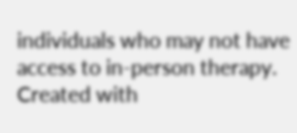individuals who may not have access to in-person therapy.
Created with